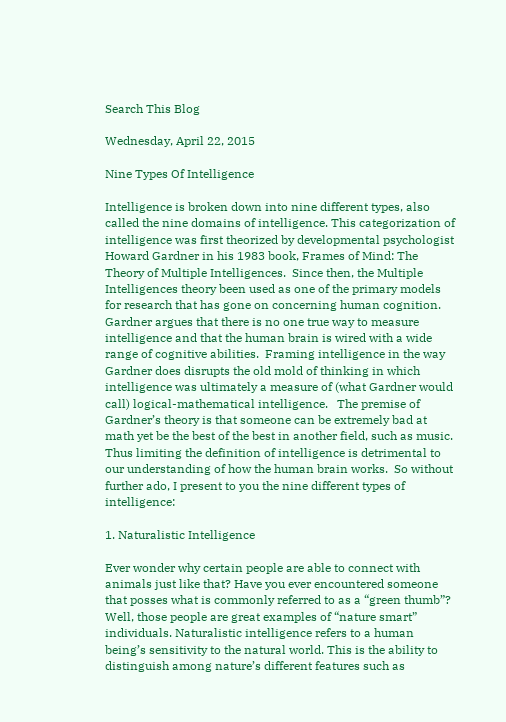Search This Blog

Wednesday, April 22, 2015

Nine Types Of Intelligence

Intelligence is broken down into nine different types, also called the nine domains of intelligence. This categorization of intelligence was first theorized by developmental psychologist Howard Gardner in his 1983 book, Frames of Mind: The Theory of Multiple Intelligences.  Since then, the Multiple Intelligences theory been used as one of the primary models for research that has gone on concerning human cognition.  Gardner argues that there is no one true way to measure intelligence and that the human brain is wired with a wide range of cognitive abilities.  Framing intelligence in the way Gardner does disrupts the old mold of thinking in which intelligence was ultimately a measure of (what Gardner would call) logical-mathematical intelligence.   The premise of Gardner’s theory is that someone can be extremely bad at math yet be the best of the best in another field, such as music.  Thus limiting the definition of intelligence is detrimental to our understanding of how the human brain works.  So without further ado, I present to you the nine different types of intelligence:

1. Naturalistic Intelligence

Ever wonder why certain people are able to connect with animals just like that? Have you ever encountered someone that posses what is commonly referred to as a “green thumb”? Well, those people are great examples of “nature smart” individuals. Naturalistic intelligence refers to a human being’s sensitivity to the natural world. This is the ability to distinguish among nature’s different features such as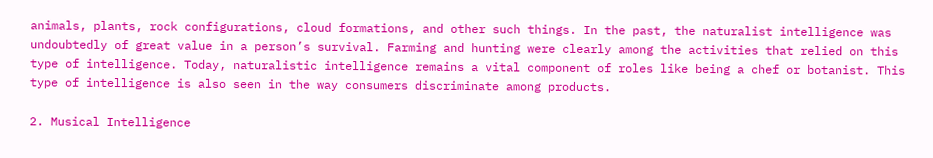animals, plants, rock configurations, cloud formations, and other such things. In the past, the naturalist intelligence was undoubtedly of great value in a person’s survival. Farming and hunting were clearly among the activities that relied on this type of intelligence. Today, naturalistic intelligence remains a vital component of roles like being a chef or botanist. This type of intelligence is also seen in the way consumers discriminate among products.

2. Musical Intelligence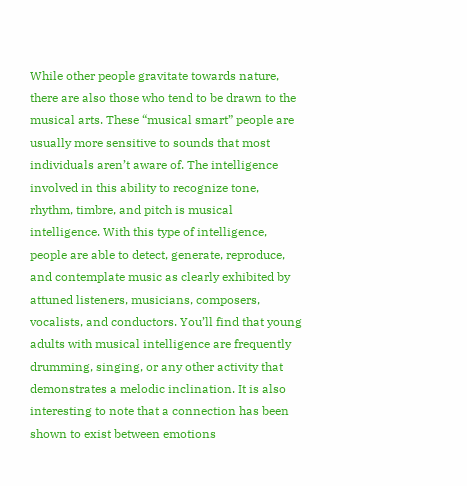While other people gravitate towards nature, there are also those who tend to be drawn to the musical arts. These “musical smart” people are usually more sensitive to sounds that most individuals aren’t aware of. The intelligence involved in this ability to recognize tone, rhythm, timbre, and pitch is musical intelligence. With this type of intelligence, people are able to detect, generate, reproduce, and contemplate music as clearly exhibited by attuned listeners, musicians, composers, vocalists, and conductors. You’ll find that young adults with musical intelligence are frequently drumming, singing, or any other activity that demonstrates a melodic inclination. It is also interesting to note that a connection has been shown to exist between emotions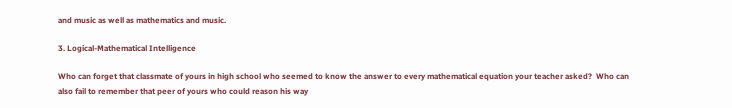and music as well as mathematics and music.

3. Logical-Mathematical Intelligence

Who can forget that classmate of yours in high school who seemed to know the answer to every mathematical equation your teacher asked?  Who can also fail to remember that peer of yours who could reason his way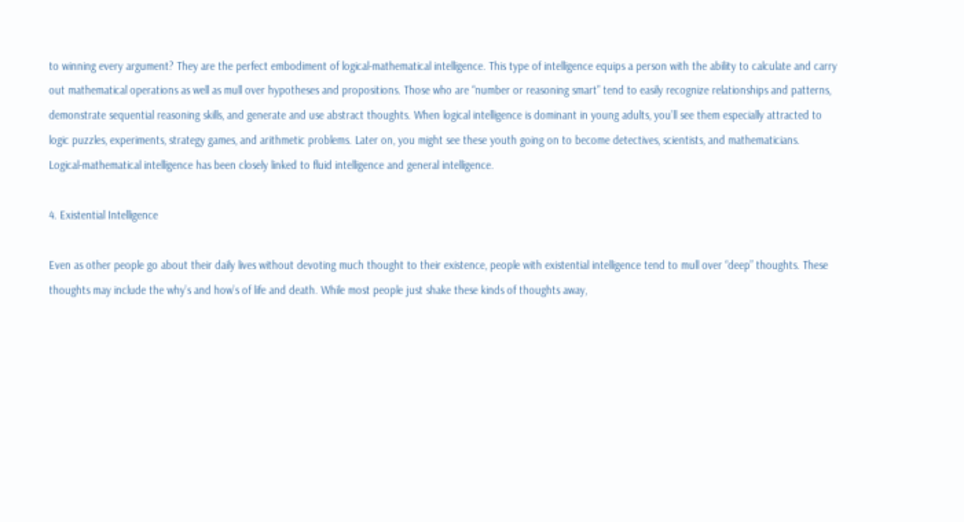to winning every argument? They are the perfect embodiment of logical-mathematical intelligence. This type of intelligence equips a person with the ability to calculate and carry out mathematical operations as well as mull over hypotheses and propositions. Those who are “number or reasoning smart” tend to easily recognize relationships and patterns, demonstrate sequential reasoning skills, and generate and use abstract thoughts. When logical intelligence is dominant in young adults, you’ll see them especially attracted to logic puzzles, experiments, strategy games, and arithmetic problems. Later on, you might see these youth going on to become detectives, scientists, and mathematicians.  Logical-mathematical intelligence has been closely linked to fluid intelligence and general intelligence.

4. Existential Intelligence

Even as other people go about their daily lives without devoting much thought to their existence, people with existential intelligence tend to mull over “deep” thoughts. These thoughts may include the why’s and how’s of life and death. While most people just shake these kinds of thoughts away,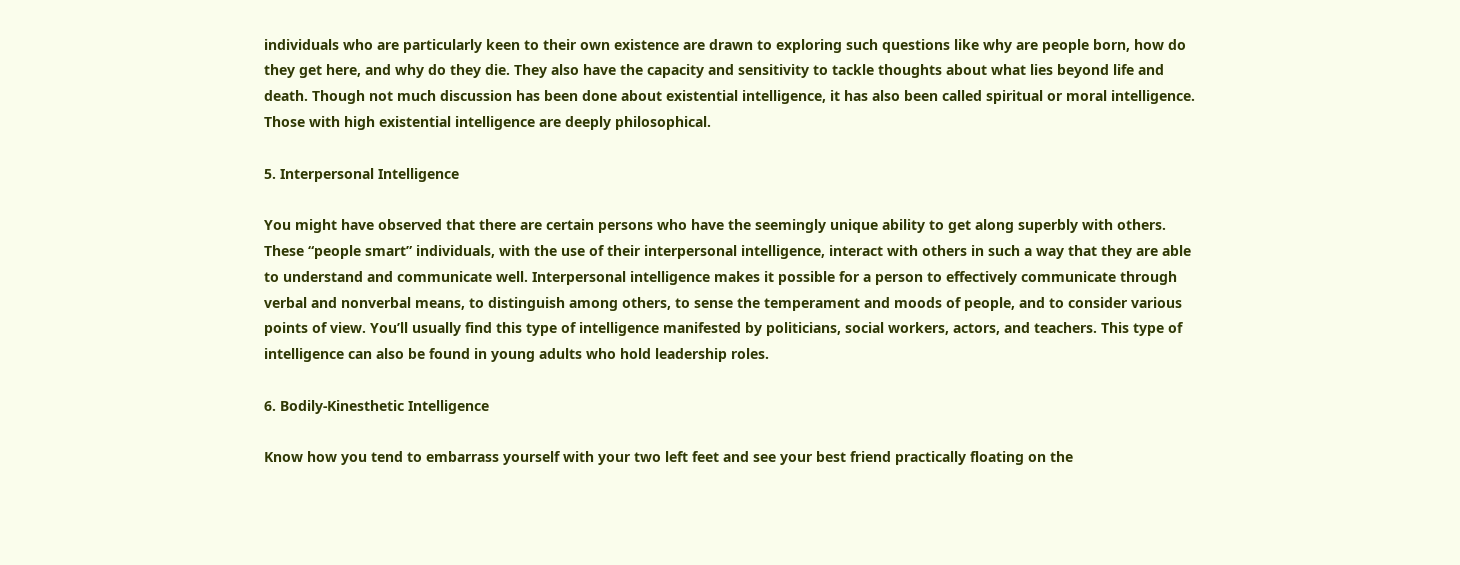individuals who are particularly keen to their own existence are drawn to exploring such questions like why are people born, how do they get here, and why do they die. They also have the capacity and sensitivity to tackle thoughts about what lies beyond life and death. Though not much discussion has been done about existential intelligence, it has also been called spiritual or moral intelligence.  Those with high existential intelligence are deeply philosophical.

5. Interpersonal Intelligence

You might have observed that there are certain persons who have the seemingly unique ability to get along superbly with others. These “people smart” individuals, with the use of their interpersonal intelligence, interact with others in such a way that they are able to understand and communicate well. Interpersonal intelligence makes it possible for a person to effectively communicate through verbal and nonverbal means, to distinguish among others, to sense the temperament and moods of people, and to consider various points of view. You’ll usually find this type of intelligence manifested by politicians, social workers, actors, and teachers. This type of intelligence can also be found in young adults who hold leadership roles.

6. Bodily-Kinesthetic Intelligence

Know how you tend to embarrass yourself with your two left feet and see your best friend practically floating on the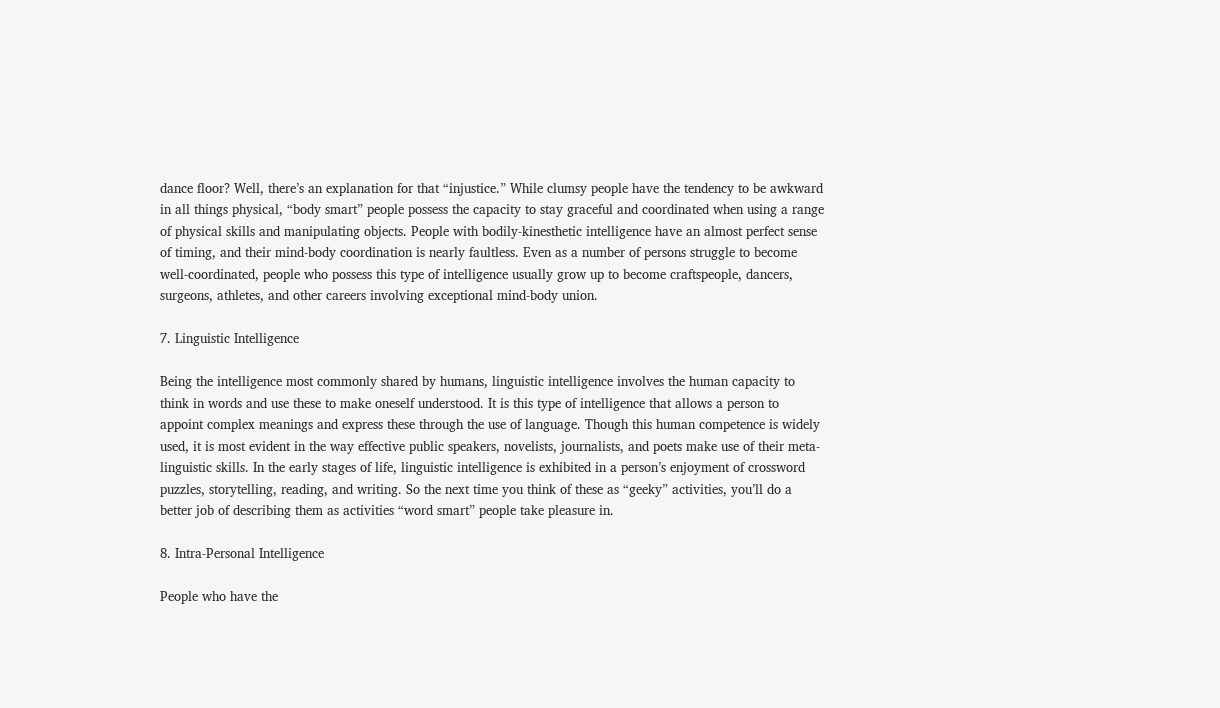dance floor? Well, there’s an explanation for that “injustice.” While clumsy people have the tendency to be awkward in all things physical, “body smart” people possess the capacity to stay graceful and coordinated when using a range of physical skills and manipulating objects. People with bodily-kinesthetic intelligence have an almost perfect sense of timing, and their mind-body coordination is nearly faultless. Even as a number of persons struggle to become well-coordinated, people who possess this type of intelligence usually grow up to become craftspeople, dancers, surgeons, athletes, and other careers involving exceptional mind-body union.

7. Linguistic Intelligence

Being the intelligence most commonly shared by humans, linguistic intelligence involves the human capacity to think in words and use these to make oneself understood. It is this type of intelligence that allows a person to appoint complex meanings and express these through the use of language. Though this human competence is widely used, it is most evident in the way effective public speakers, novelists, journalists, and poets make use of their meta-linguistic skills. In the early stages of life, linguistic intelligence is exhibited in a person’s enjoyment of crossword puzzles, storytelling, reading, and writing. So the next time you think of these as “geeky” activities, you’ll do a better job of describing them as activities “word smart” people take pleasure in.

8. Intra-Personal Intelligence

People who have the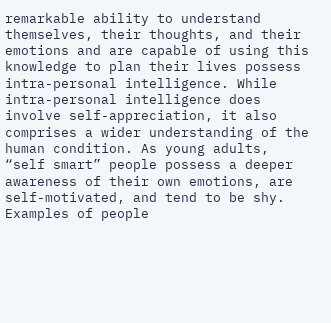remarkable ability to understand themselves, their thoughts, and their emotions and are capable of using this knowledge to plan their lives possess intra-personal intelligence. While intra-personal intelligence does involve self-appreciation, it also comprises a wider understanding of the human condition. As young adults, “self smart” people possess a deeper awareness of their own emotions, are self-motivated, and tend to be shy. Examples of people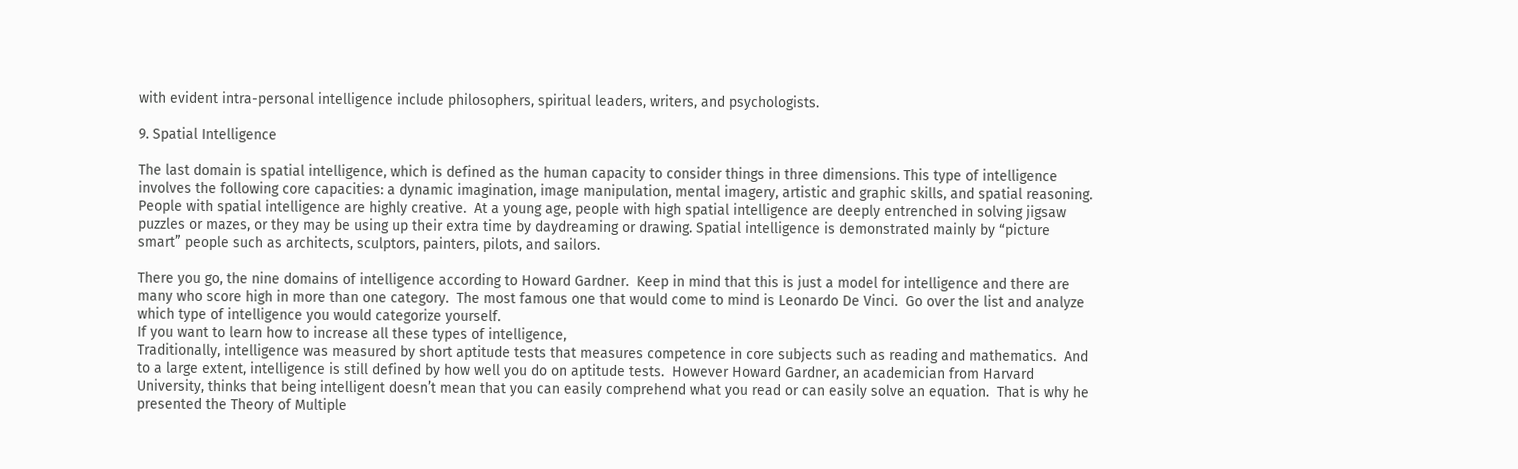with evident intra-personal intelligence include philosophers, spiritual leaders, writers, and psychologists.

9. Spatial Intelligence

The last domain is spatial intelligence, which is defined as the human capacity to consider things in three dimensions. This type of intelligence involves the following core capacities: a dynamic imagination, image manipulation, mental imagery, artistic and graphic skills, and spatial reasoning.  People with spatial intelligence are highly creative.  At a young age, people with high spatial intelligence are deeply entrenched in solving jigsaw puzzles or mazes, or they may be using up their extra time by daydreaming or drawing. Spatial intelligence is demonstrated mainly by “picture smart” people such as architects, sculptors, painters, pilots, and sailors.

There you go, the nine domains of intelligence according to Howard Gardner.  Keep in mind that this is just a model for intelligence and there are many who score high in more than one category.  The most famous one that would come to mind is Leonardo De Vinci.  Go over the list and analyze which type of intelligence you would categorize yourself.
If you want to learn how to increase all these types of intelligence,
Traditionally, intelligence was measured by short aptitude tests that measures competence in core subjects such as reading and mathematics.  And to a large extent, intelligence is still defined by how well you do on aptitude tests.  However Howard Gardner, an academician from Harvard University, thinks that being intelligent doesn’t mean that you can easily comprehend what you read or can easily solve an equation.  That is why he presented the Theory of Multiple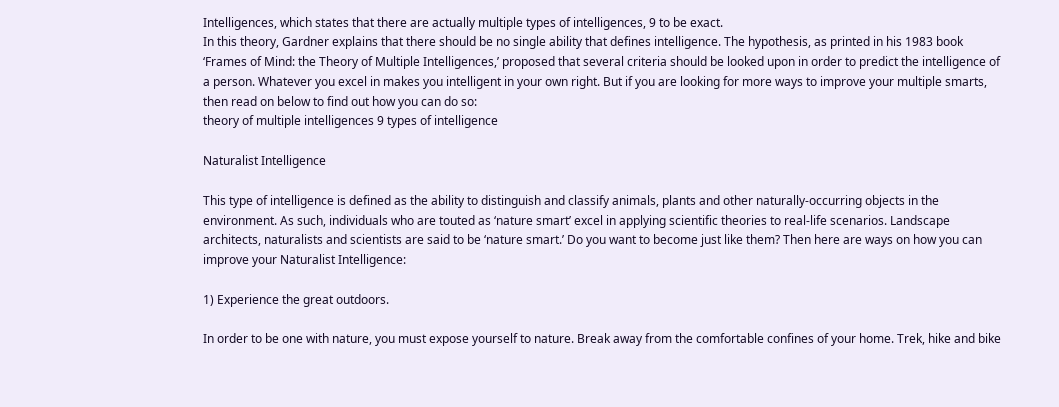Intelligences, which states that there are actually multiple types of intelligences, 9 to be exact.
In this theory, Gardner explains that there should be no single ability that defines intelligence. The hypothesis, as printed in his 1983 book ‘Frames of Mind: the Theory of Multiple Intelligences,’ proposed that several criteria should be looked upon in order to predict the intelligence of a person. Whatever you excel in makes you intelligent in your own right. But if you are looking for more ways to improve your multiple smarts, then read on below to find out how you can do so:
theory of multiple intelligences 9 types of intelligence

Naturalist Intelligence

This type of intelligence is defined as the ability to distinguish and classify animals, plants and other naturally-occurring objects in the environment. As such, individuals who are touted as ‘nature smart’ excel in applying scientific theories to real-life scenarios. Landscape architects, naturalists and scientists are said to be ‘nature smart.’ Do you want to become just like them? Then here are ways on how you can improve your Naturalist Intelligence:

1) Experience the great outdoors.

In order to be one with nature, you must expose yourself to nature. Break away from the comfortable confines of your home. Trek, hike and bike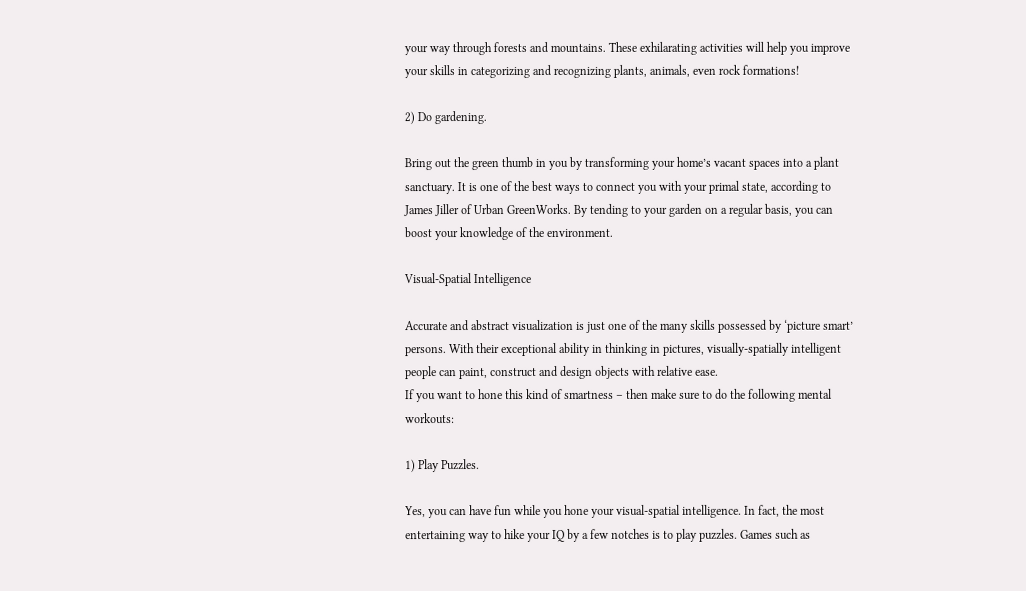your way through forests and mountains. These exhilarating activities will help you improve your skills in categorizing and recognizing plants, animals, even rock formations!

2) Do gardening.

Bring out the green thumb in you by transforming your home’s vacant spaces into a plant sanctuary. It is one of the best ways to connect you with your primal state, according to James Jiller of Urban GreenWorks. By tending to your garden on a regular basis, you can boost your knowledge of the environment.

Visual-Spatial Intelligence

Accurate and abstract visualization is just one of the many skills possessed by ‘picture smart’ persons. With their exceptional ability in thinking in pictures, visually-spatially intelligent people can paint, construct and design objects with relative ease.
If you want to hone this kind of smartness – then make sure to do the following mental workouts:

1) Play Puzzles.

Yes, you can have fun while you hone your visual-spatial intelligence. In fact, the most entertaining way to hike your IQ by a few notches is to play puzzles. Games such as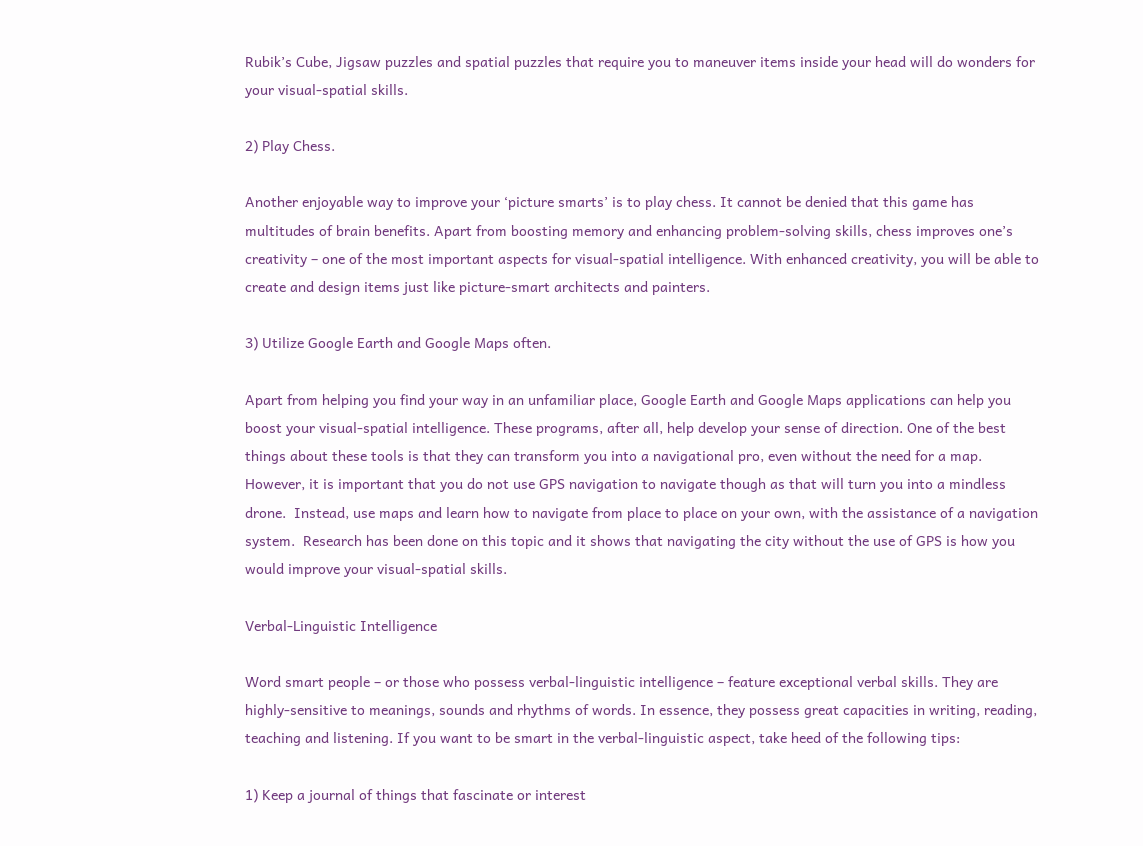Rubik’s Cube, Jigsaw puzzles and spatial puzzles that require you to maneuver items inside your head will do wonders for your visual-spatial skills.

2) Play Chess.

Another enjoyable way to improve your ‘picture smarts’ is to play chess. It cannot be denied that this game has multitudes of brain benefits. Apart from boosting memory and enhancing problem-solving skills, chess improves one’s creativity – one of the most important aspects for visual-spatial intelligence. With enhanced creativity, you will be able to create and design items just like picture-smart architects and painters.

3) Utilize Google Earth and Google Maps often.

Apart from helping you find your way in an unfamiliar place, Google Earth and Google Maps applications can help you boost your visual-spatial intelligence. These programs, after all, help develop your sense of direction. One of the best things about these tools is that they can transform you into a navigational pro, even without the need for a map.
However, it is important that you do not use GPS navigation to navigate though as that will turn you into a mindless drone.  Instead, use maps and learn how to navigate from place to place on your own, with the assistance of a navigation system.  Research has been done on this topic and it shows that navigating the city without the use of GPS is how you would improve your visual-spatial skills.

Verbal-Linguistic Intelligence

Word smart people – or those who possess verbal-linguistic intelligence – feature exceptional verbal skills. They are highly-sensitive to meanings, sounds and rhythms of words. In essence, they possess great capacities in writing, reading, teaching and listening. If you want to be smart in the verbal-linguistic aspect, take heed of the following tips:

1) Keep a journal of things that fascinate or interest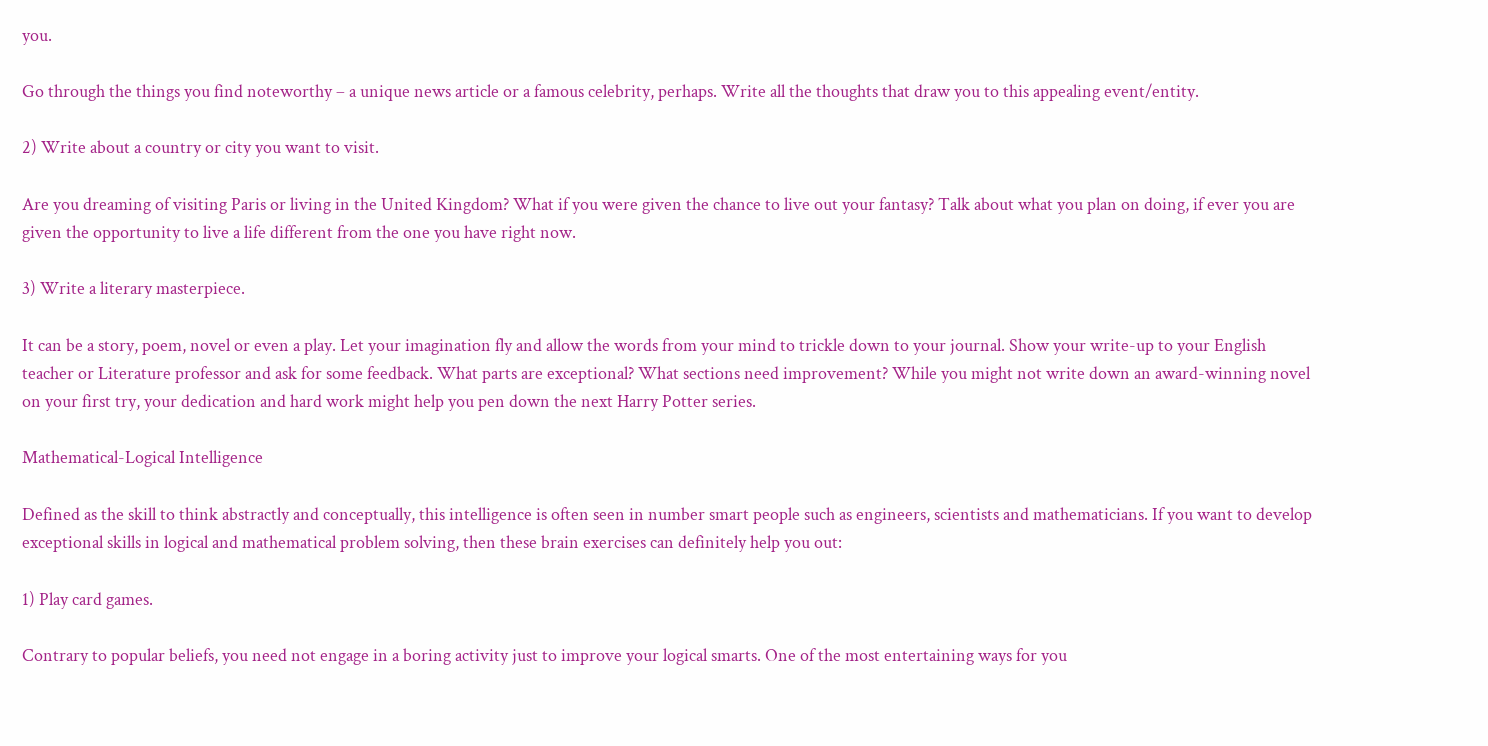you.

Go through the things you find noteworthy – a unique news article or a famous celebrity, perhaps. Write all the thoughts that draw you to this appealing event/entity.

2) Write about a country or city you want to visit.

Are you dreaming of visiting Paris or living in the United Kingdom? What if you were given the chance to live out your fantasy? Talk about what you plan on doing, if ever you are given the opportunity to live a life different from the one you have right now.

3) Write a literary masterpiece.

It can be a story, poem, novel or even a play. Let your imagination fly and allow the words from your mind to trickle down to your journal. Show your write-up to your English teacher or Literature professor and ask for some feedback. What parts are exceptional? What sections need improvement? While you might not write down an award-winning novel on your first try, your dedication and hard work might help you pen down the next Harry Potter series.

Mathematical-Logical Intelligence

Defined as the skill to think abstractly and conceptually, this intelligence is often seen in number smart people such as engineers, scientists and mathematicians. If you want to develop exceptional skills in logical and mathematical problem solving, then these brain exercises can definitely help you out:

1) Play card games.

Contrary to popular beliefs, you need not engage in a boring activity just to improve your logical smarts. One of the most entertaining ways for you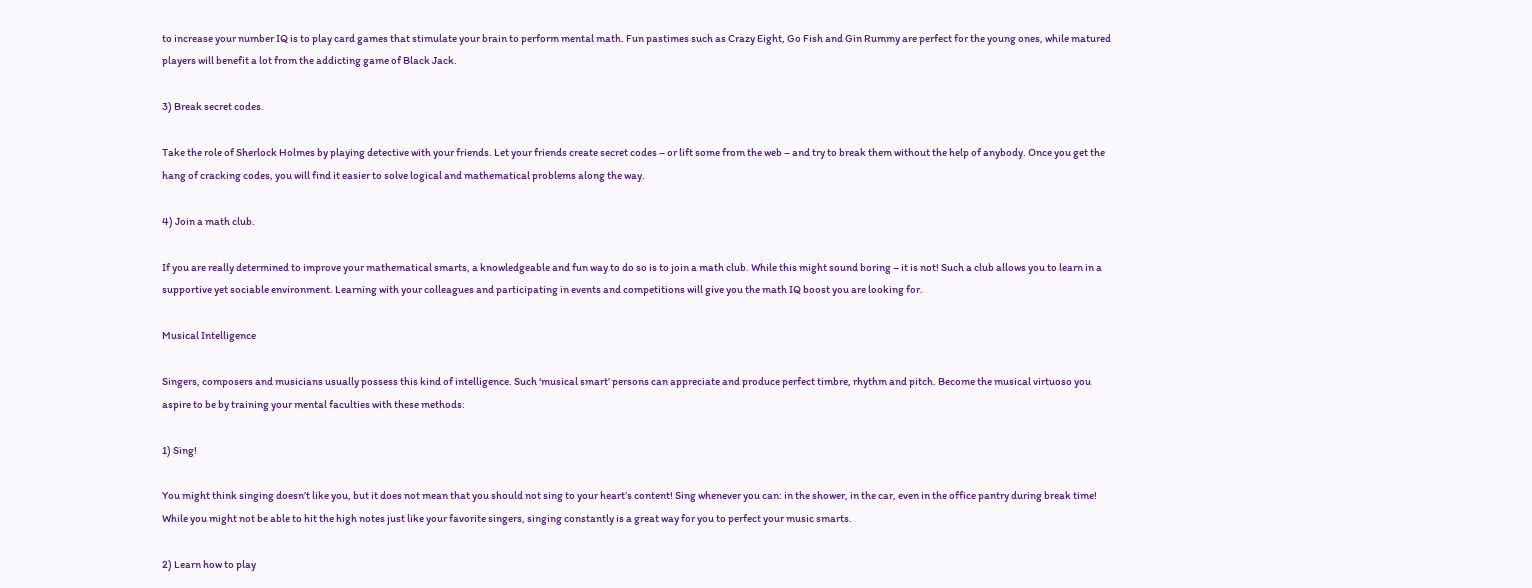to increase your number IQ is to play card games that stimulate your brain to perform mental math. Fun pastimes such as Crazy Eight, Go Fish and Gin Rummy are perfect for the young ones, while matured players will benefit a lot from the addicting game of Black Jack.

3) Break secret codes.

Take the role of Sherlock Holmes by playing detective with your friends. Let your friends create secret codes – or lift some from the web – and try to break them without the help of anybody. Once you get the hang of cracking codes, you will find it easier to solve logical and mathematical problems along the way.

4) Join a math club.

If you are really determined to improve your mathematical smarts, a knowledgeable and fun way to do so is to join a math club. While this might sound boring – it is not! Such a club allows you to learn in a supportive yet sociable environment. Learning with your colleagues and participating in events and competitions will give you the math IQ boost you are looking for.

Musical Intelligence

Singers, composers and musicians usually possess this kind of intelligence. Such ‘musical smart’ persons can appreciate and produce perfect timbre, rhythm and pitch. Become the musical virtuoso you aspire to be by training your mental faculties with these methods:

1) Sing!

You might think singing doesn’t like you, but it does not mean that you should not sing to your heart’s content! Sing whenever you can: in the shower, in the car, even in the office pantry during break time! While you might not be able to hit the high notes just like your favorite singers, singing constantly is a great way for you to perfect your music smarts.

2) Learn how to play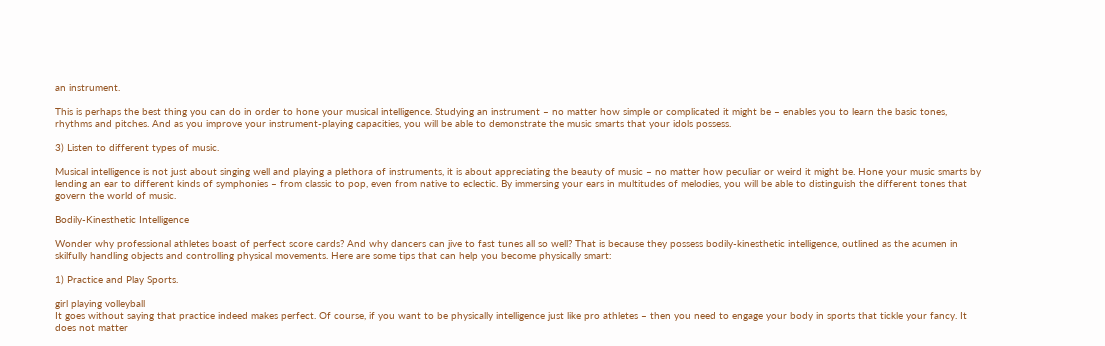an instrument.

This is perhaps the best thing you can do in order to hone your musical intelligence. Studying an instrument – no matter how simple or complicated it might be – enables you to learn the basic tones, rhythms and pitches. And as you improve your instrument-playing capacities, you will be able to demonstrate the music smarts that your idols possess.

3) Listen to different types of music.

Musical intelligence is not just about singing well and playing a plethora of instruments, it is about appreciating the beauty of music – no matter how peculiar or weird it might be. Hone your music smarts by lending an ear to different kinds of symphonies – from classic to pop, even from native to eclectic. By immersing your ears in multitudes of melodies, you will be able to distinguish the different tones that govern the world of music.

Bodily-Kinesthetic Intelligence

Wonder why professional athletes boast of perfect score cards? And why dancers can jive to fast tunes all so well? That is because they possess bodily-kinesthetic intelligence, outlined as the acumen in skilfully handling objects and controlling physical movements. Here are some tips that can help you become physically smart:

1) Practice and Play Sports.

girl playing volleyball
It goes without saying that practice indeed makes perfect. Of course, if you want to be physically intelligence just like pro athletes – then you need to engage your body in sports that tickle your fancy. It does not matter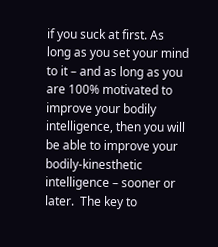if you suck at first. As long as you set your mind to it – and as long as you are 100% motivated to improve your bodily intelligence, then you will be able to improve your bodily-kinesthetic intelligence – sooner or later.  The key to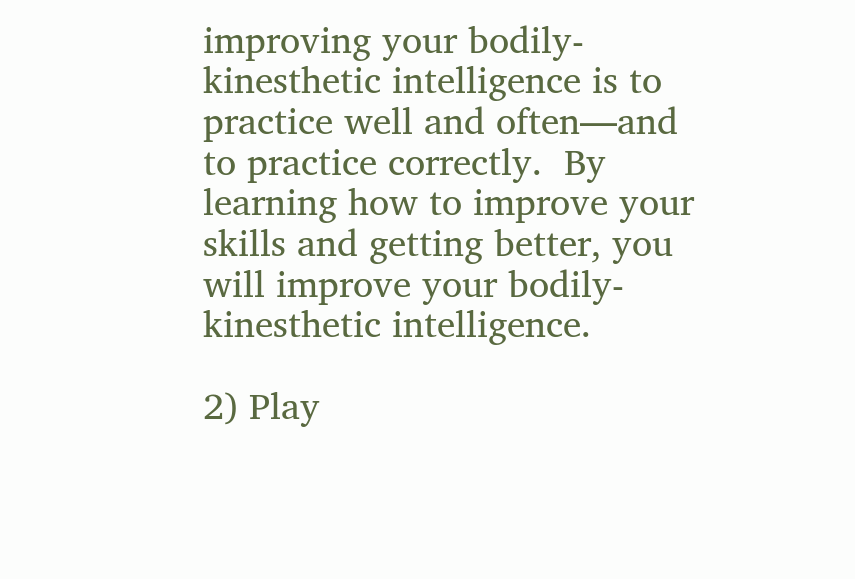improving your bodily-kinesthetic intelligence is to practice well and often—and to practice correctly.  By learning how to improve your skills and getting better, you will improve your bodily-kinesthetic intelligence.

2) Play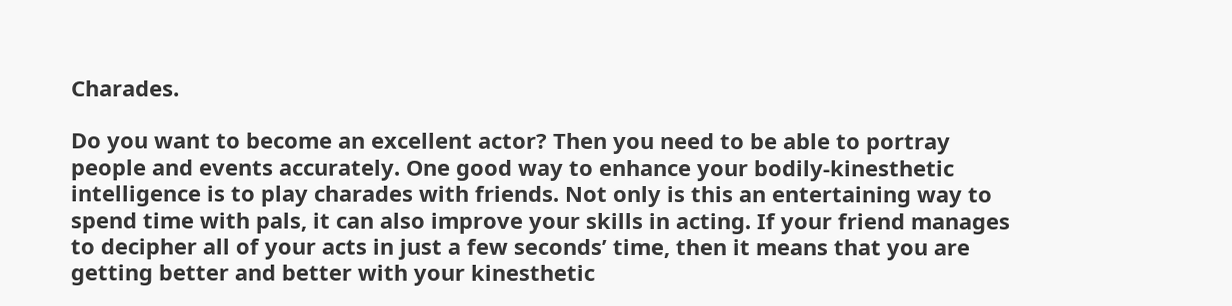Charades.

Do you want to become an excellent actor? Then you need to be able to portray people and events accurately. One good way to enhance your bodily-kinesthetic intelligence is to play charades with friends. Not only is this an entertaining way to spend time with pals, it can also improve your skills in acting. If your friend manages to decipher all of your acts in just a few seconds’ time, then it means that you are getting better and better with your kinesthetic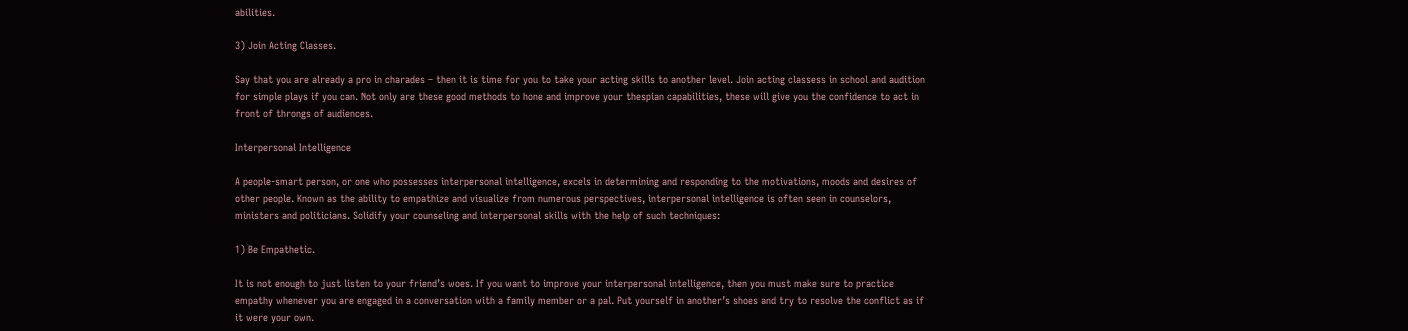abilities.

3) Join Acting Classes.

Say that you are already a pro in charades – then it is time for you to take your acting skills to another level. Join acting classess in school and audition for simple plays if you can. Not only are these good methods to hone and improve your thespian capabilities, these will give you the confidence to act in front of throngs of audiences.

Interpersonal Intelligence

A people-smart person, or one who possesses interpersonal intelligence, excels in determining and responding to the motivations, moods and desires of other people. Known as the ability to empathize and visualize from numerous perspectives, interpersonal intelligence is often seen in counselors, ministers and politicians. Solidify your counseling and interpersonal skills with the help of such techniques:

1) Be Empathetic.

It is not enough to just listen to your friend’s woes. If you want to improve your interpersonal intelligence, then you must make sure to practice empathy whenever you are engaged in a conversation with a family member or a pal. Put yourself in another’s shoes and try to resolve the conflict as if it were your own.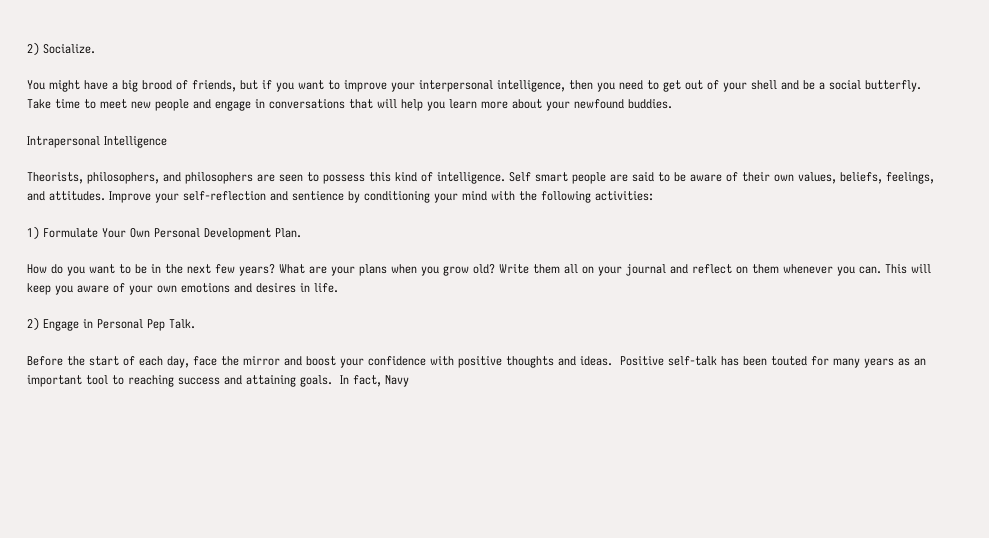2) Socialize.

You might have a big brood of friends, but if you want to improve your interpersonal intelligence, then you need to get out of your shell and be a social butterfly. Take time to meet new people and engage in conversations that will help you learn more about your newfound buddies.

Intrapersonal Intelligence

Theorists, philosophers, and philosophers are seen to possess this kind of intelligence. Self smart people are said to be aware of their own values, beliefs, feelings, and attitudes. Improve your self-reflection and sentience by conditioning your mind with the following activities:

1) Formulate Your Own Personal Development Plan.

How do you want to be in the next few years? What are your plans when you grow old? Write them all on your journal and reflect on them whenever you can. This will keep you aware of your own emotions and desires in life.

2) Engage in Personal Pep Talk.

Before the start of each day, face the mirror and boost your confidence with positive thoughts and ideas.  Positive self-talk has been touted for many years as an important tool to reaching success and attaining goals.  In fact, Navy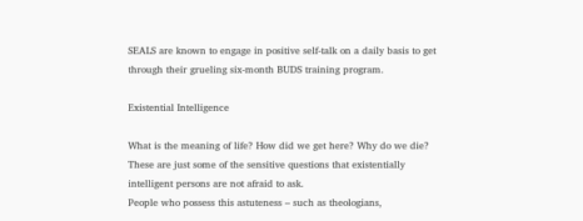SEALS are known to engage in positive self-talk on a daily basis to get through their grueling six-month BUDS training program.

Existential Intelligence

What is the meaning of life? How did we get here? Why do we die? These are just some of the sensitive questions that existentially intelligent persons are not afraid to ask.
People who possess this astuteness – such as theologians,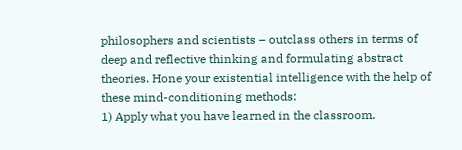philosophers and scientists – outclass others in terms of deep and reflective thinking and formulating abstract theories. Hone your existential intelligence with the help of these mind-conditioning methods:
1) Apply what you have learned in the classroom.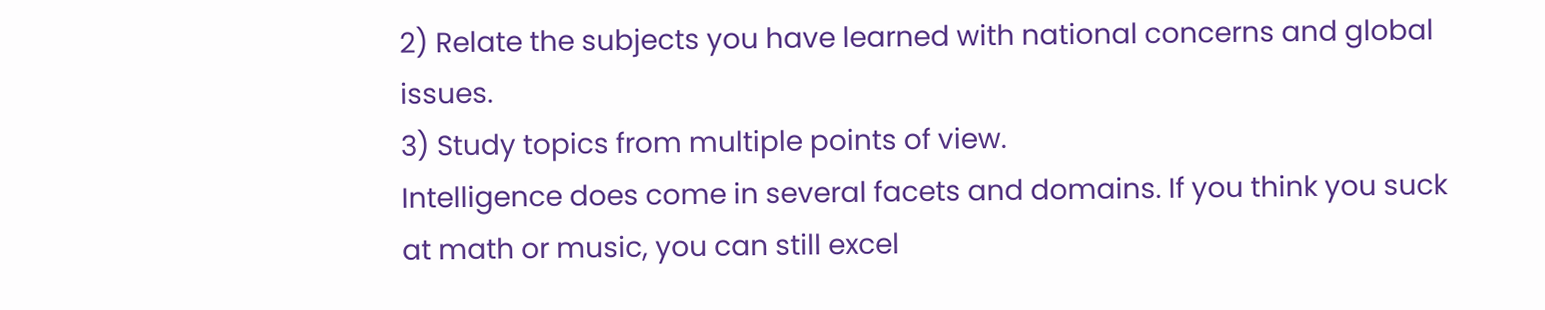2) Relate the subjects you have learned with national concerns and global issues.
3) Study topics from multiple points of view.
Intelligence does come in several facets and domains. If you think you suck at math or music, you can still excel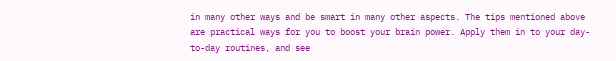in many other ways and be smart in many other aspects. The tips mentioned above are practical ways for you to boost your brain power. Apply them in to your day-to-day routines, and see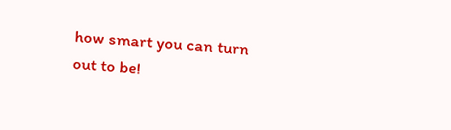how smart you can turn out to be!